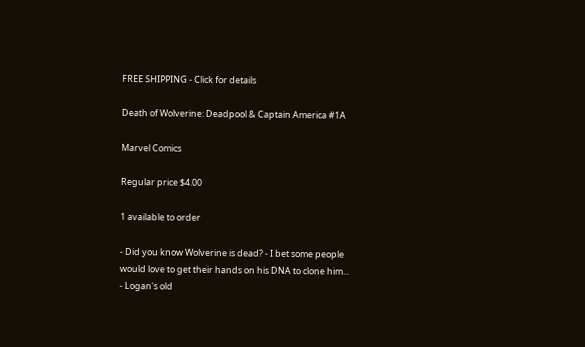FREE SHIPPING - Click for details

Death of Wolverine: Deadpool & Captain America #1A

Marvel Comics

Regular price $4.00

1 available to order

- Did you know Wolverine is dead? - I bet some people would love to get their hands on his DNA to clone him... - Logan's old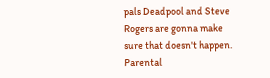pals Deadpool and Steve Rogers are gonna make sure that doesn't happen. Parental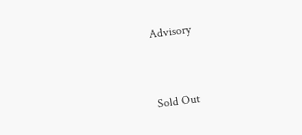Advisory



Sold Out